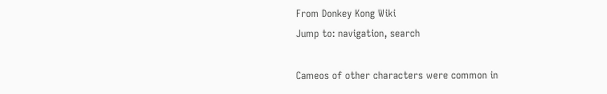From Donkey Kong Wiki
Jump to: navigation, search

Cameos of other characters were common in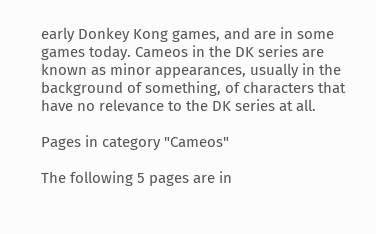early Donkey Kong games, and are in some games today. Cameos in the DK series are known as minor appearances, usually in the background of something, of characters that have no relevance to the DK series at all.

Pages in category "Cameos"

The following 5 pages are in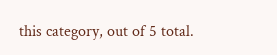this category, out of 5 total.